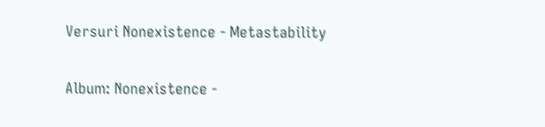Versuri Nonexistence - Metastability

Album: Nonexistence -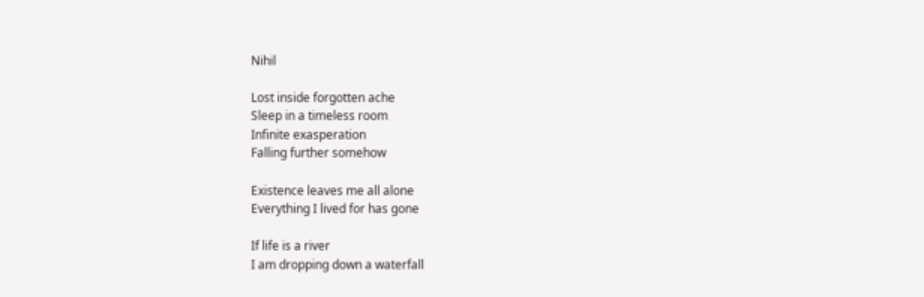Nihil

Lost inside forgotten ache
Sleep in a timeless room
Infinite exasperation
Falling further somehow

Existence leaves me all alone
Everything I lived for has gone

If life is a river
I am dropping down a waterfall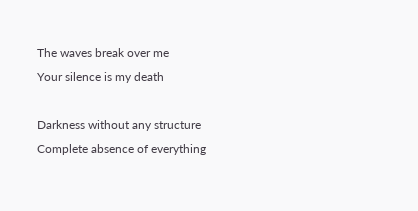The waves break over me
Your silence is my death

Darkness without any structure
Complete absence of everything